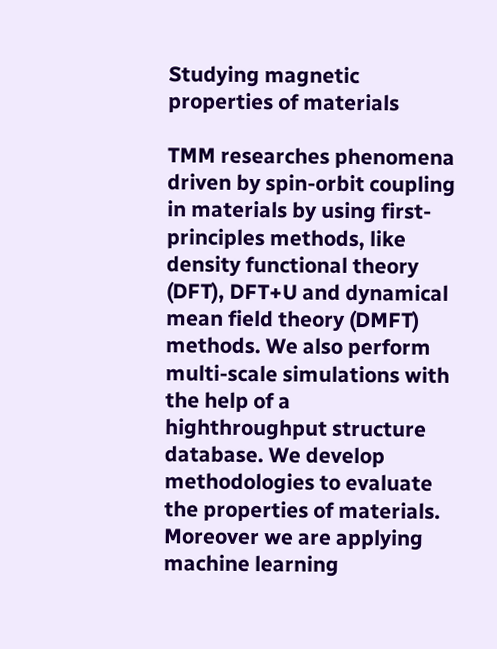Studying magnetic properties of materials

TMM researches phenomena driven by spin-orbit coupling in materials by using first-principles methods, like density functional theory (DFT), DFT+U and dynamical mean field theory (DMFT) methods. We also perform multi-scale simulations with the help of a highthroughput structure database. We develop methodologies to evaluate the properties of materials. Moreover we are applying machine learning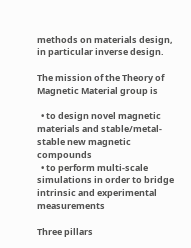methods on materials design, in particular inverse design.

The mission of the Theory of Magnetic Material group is

  • to design novel magnetic materials and stable/metal-stable new magnetic compounds
  • to perform multi-scale simulations in order to bridge intrinsic and experimental measurements

Three pillars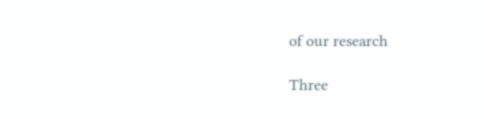of our research

Three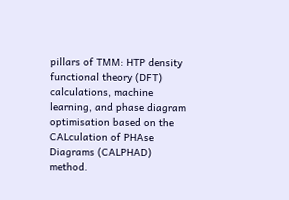pillars of TMM: HTP density functional theory (DFT) calculations, machine learning, and phase diagram optimisation based on the CALculation of PHAse Diagrams (CALPHAD) method.